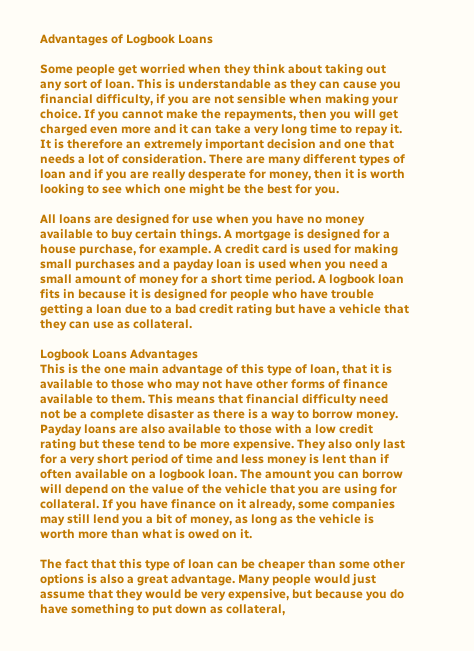Advantages of Logbook Loans

Some people get worried when they think about taking out any sort of loan. This is understandable as they can cause you financial difficulty, if you are not sensible when making your choice. If you cannot make the repayments, then you will get charged even more and it can take a very long time to repay it. It is therefore an extremely important decision and one that needs a lot of consideration. There are many different types of loan and if you are really desperate for money, then it is worth looking to see which one might be the best for you.

All loans are designed for use when you have no money available to buy certain things. A mortgage is designed for a house purchase, for example. A credit card is used for making small purchases and a payday loan is used when you need a small amount of money for a short time period. A logbook loan fits in because it is designed for people who have trouble getting a loan due to a bad credit rating but have a vehicle that they can use as collateral.

Logbook Loans Advantages
This is the one main advantage of this type of loan, that it is available to those who may not have other forms of finance available to them. This means that financial difficulty need not be a complete disaster as there is a way to borrow money. Payday loans are also available to those with a low credit rating but these tend to be more expensive. They also only last for a very short period of time and less money is lent than if often available on a logbook loan. The amount you can borrow will depend on the value of the vehicle that you are using for collateral. If you have finance on it already, some companies may still lend you a bit of money, as long as the vehicle is worth more than what is owed on it.

The fact that this type of loan can be cheaper than some other options is also a great advantage. Many people would just assume that they would be very expensive, but because you do have something to put down as collateral,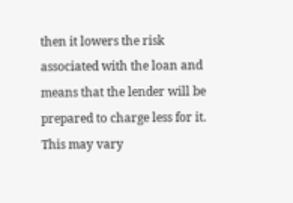then it lowers the risk associated with the loan and means that the lender will be prepared to charge less for it. This may vary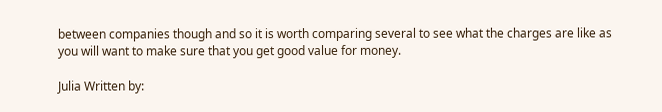between companies though and so it is worth comparing several to see what the charges are like as you will want to make sure that you get good value for money.

Julia Written by: